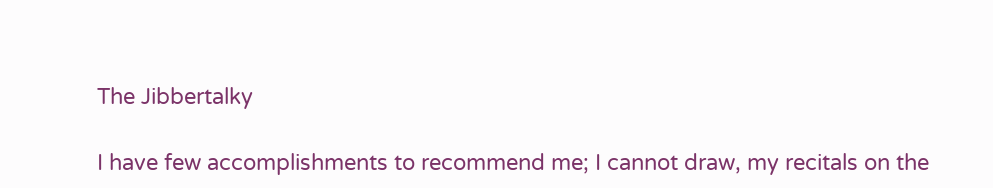The Jibbertalky

I have few accomplishments to recommend me; I cannot draw, my recitals on the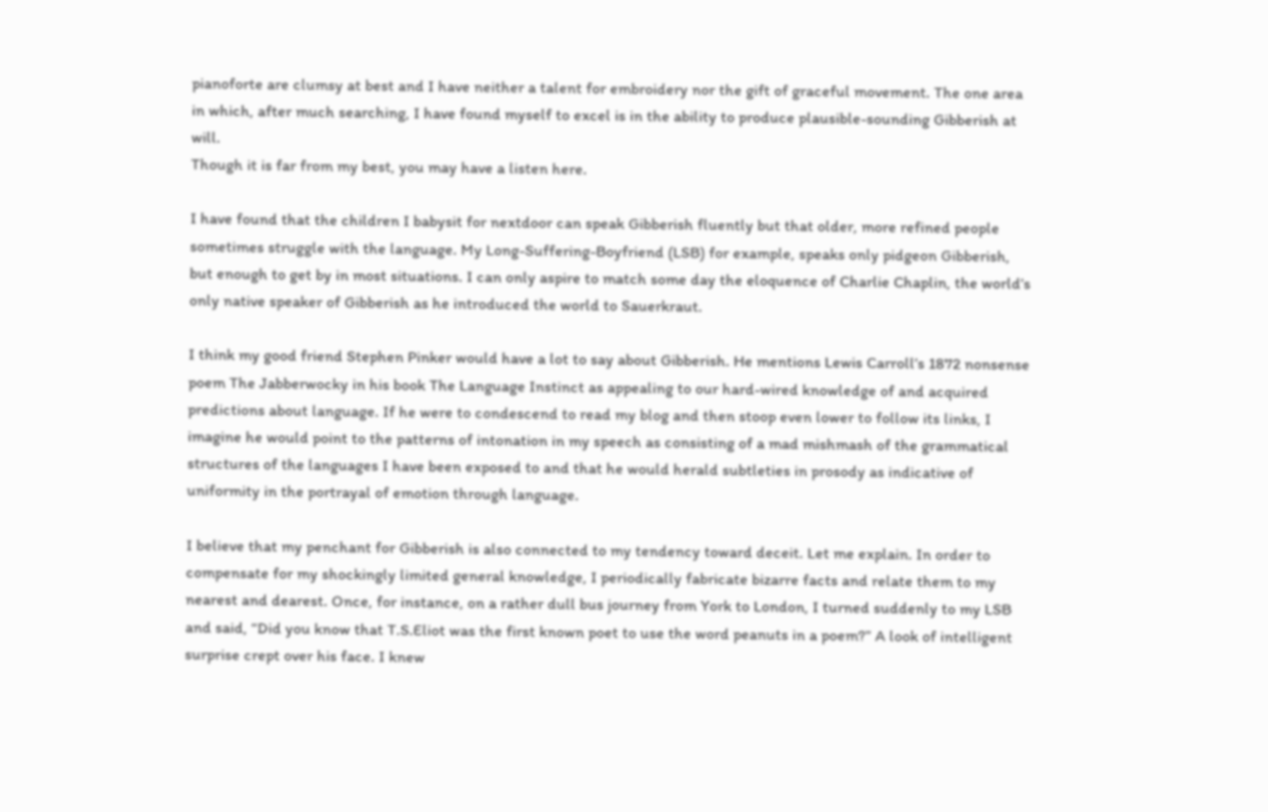pianoforte are clumsy at best and I have neither a talent for embroidery nor the gift of graceful movement. The one area in which, after much searching, I have found myself to excel is in the ability to produce plausible-sounding Gibberish at will.
Though it is far from my best, you may have a listen here.

I have found that the children I babysit for nextdoor can speak Gibberish fluently but that older, more refined people sometimes struggle with the language. My Long-Suffering-Boyfriend (LSB) for example, speaks only pidgeon Gibberish, but enough to get by in most situations. I can only aspire to match some day the eloquence of Charlie Chaplin, the world’s only native speaker of Gibberish as he introduced the world to Sauerkraut.

I think my good friend Stephen Pinker would have a lot to say about Gibberish. He mentions Lewis Carroll’s 1872 nonsense poem The Jabberwocky in his book The Language Instinct as appealing to our hard-wired knowledge of and acquired predictions about language. If he were to condescend to read my blog and then stoop even lower to follow its links, I imagine he would point to the patterns of intonation in my speech as consisting of a mad mishmash of the grammatical structures of the languages I have been exposed to and that he would herald subtleties in prosody as indicative of uniformity in the portrayal of emotion through language.

I believe that my penchant for Gibberish is also connected to my tendency toward deceit. Let me explain. In order to compensate for my shockingly limited general knowledge, I periodically fabricate bizarre facts and relate them to my nearest and dearest. Once, for instance, on a rather dull bus journey from York to London, I turned suddenly to my LSB and said, “Did you know that T.S.Eliot was the first known poet to use the word peanuts in a poem?” A look of intelligent surprise crept over his face. I knew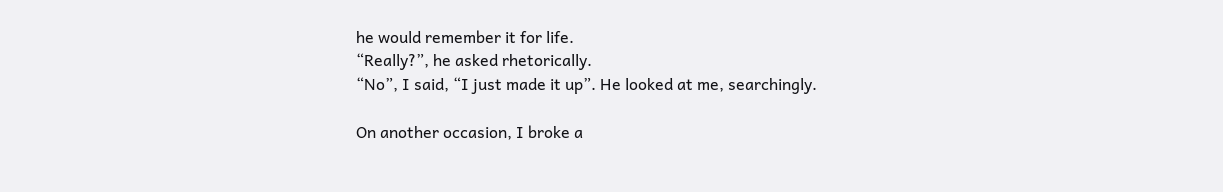he would remember it for life.
“Really?”, he asked rhetorically.
“No”, I said, “I just made it up”. He looked at me, searchingly.

On another occasion, I broke a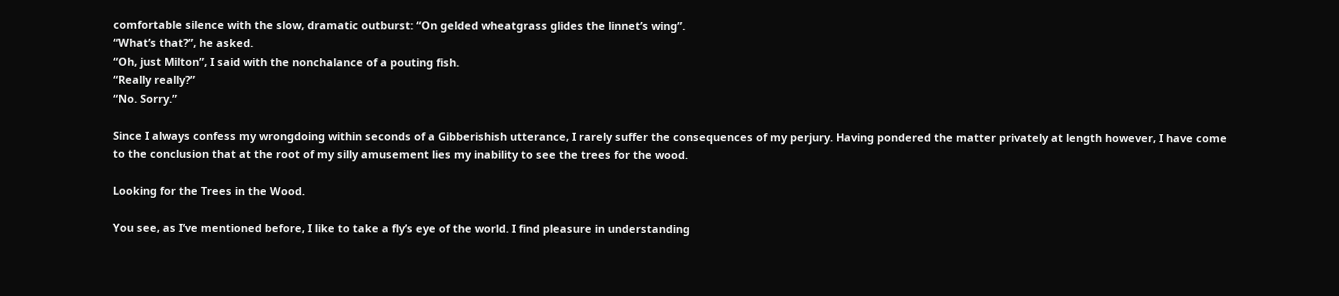comfortable silence with the slow, dramatic outburst: “On gelded wheatgrass glides the linnet’s wing”.
“What’s that?”, he asked.
“Oh, just Milton”, I said with the nonchalance of a pouting fish.
“Really really?”
“No. Sorry.”

Since I always confess my wrongdoing within seconds of a Gibberishish utterance, I rarely suffer the consequences of my perjury. Having pondered the matter privately at length however, I have come to the conclusion that at the root of my silly amusement lies my inability to see the trees for the wood.

Looking for the Trees in the Wood.

You see, as I’ve mentioned before, I like to take a fly’s eye of the world. I find pleasure in understanding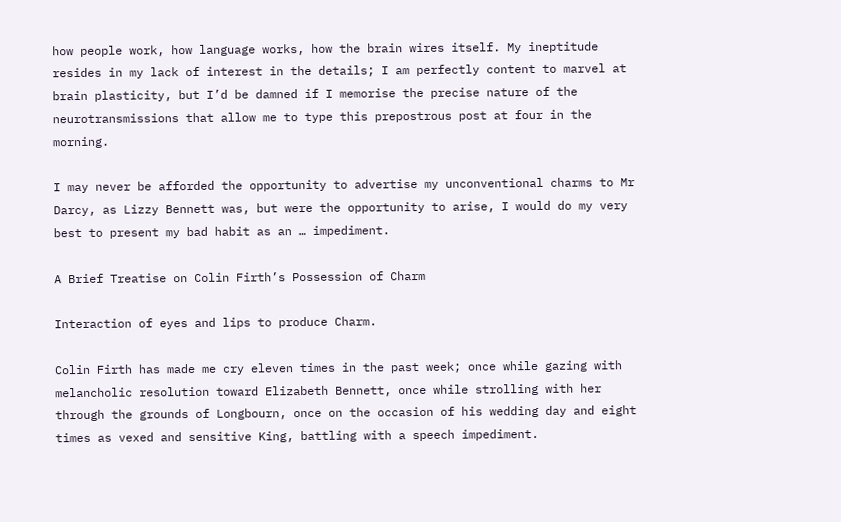how people work, how language works, how the brain wires itself. My ineptitude resides in my lack of interest in the details; I am perfectly content to marvel at brain plasticity, but I’d be damned if I memorise the precise nature of the neurotransmissions that allow me to type this prepostrous post at four in the morning.

I may never be afforded the opportunity to advertise my unconventional charms to Mr Darcy, as Lizzy Bennett was, but were the opportunity to arise, I would do my very best to present my bad habit as an … impediment.

A Brief Treatise on Colin Firth’s Possession of Charm

Interaction of eyes and lips to produce Charm.

Colin Firth has made me cry eleven times in the past week; once while gazing with melancholic resolution toward Elizabeth Bennett, once while strolling with her through the grounds of Longbourn, once on the occasion of his wedding day and eight times as vexed and sensitive King, battling with a speech impediment.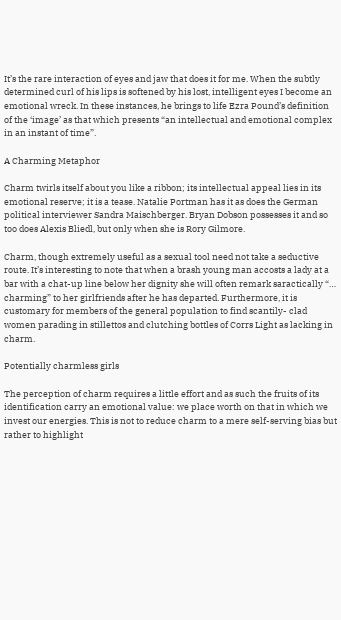It’s the rare interaction of eyes and jaw that does it for me. When the subtly determined curl of his lips is softened by his lost, intelligent eyes I become an emotional wreck. In these instances, he brings to life Ezra Pound’s definition of the ‘image’ as that which presents “an intellectual and emotional complex in an instant of time”.

A Charming Metaphor

Charm twirls itself about you like a ribbon; its intellectual appeal lies in its emotional reserve; it is a tease. Natalie Portman has it as does the German political interviewer Sandra Maischberger. Bryan Dobson possesses it and so too does Alexis Bliedl, but only when she is Rory Gilmore.

Charm, though extremely useful as a sexual tool need not take a seductive route. It’s interesting to note that when a brash young man accosts a lady at a bar with a chat-up line below her dignity she will often remark saractically “… charming” to her girlfriends after he has departed. Furthermore, it is customary for members of the general population to find scantily- clad women parading in stillettos and clutching bottles of Corrs Light as lacking in charm.

Potentially charmless girls

The perception of charm requires a little effort and as such the fruits of its identification carry an emotional value: we place worth on that in which we invest our energies. This is not to reduce charm to a mere self-serving bias but rather to highlight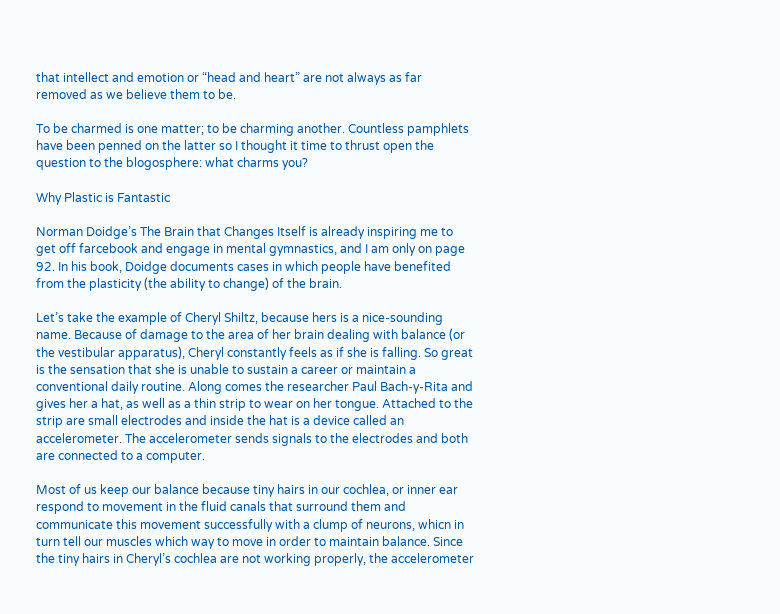that intellect and emotion or “head and heart” are not always as far removed as we believe them to be.

To be charmed is one matter; to be charming another. Countless pamphlets have been penned on the latter so I thought it time to thrust open the question to the blogosphere: what charms you?

Why Plastic is Fantastic

Norman Doidge’s The Brain that Changes Itself is already inspiring me to get off farcebook and engage in mental gymnastics, and I am only on page 92. In his book, Doidge documents cases in which people have benefited from the plasticity (the ability to change) of the brain.

Let’s take the example of Cheryl Shiltz, because hers is a nice-sounding name. Because of damage to the area of her brain dealing with balance (or the vestibular apparatus), Cheryl constantly feels as if she is falling. So great is the sensation that she is unable to sustain a career or maintain a conventional daily routine. Along comes the researcher Paul Bach-y-Rita and gives her a hat, as well as a thin strip to wear on her tongue. Attached to the strip are small electrodes and inside the hat is a device called an accelerometer. The accelerometer sends signals to the electrodes and both are connected to a computer.

Most of us keep our balance because tiny hairs in our cochlea, or inner ear respond to movement in the fluid canals that surround them and communicate this movement successfully with a clump of neurons, whicn in turn tell our muscles which way to move in order to maintain balance. Since the tiny hairs in Cheryl’s cochlea are not working properly, the accelerometer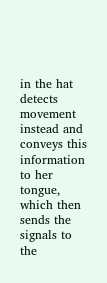in the hat detects movement instead and conveys this information to her tongue, which then sends the signals to the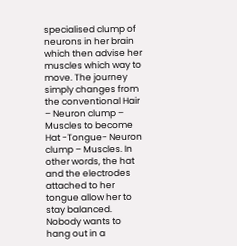specialised clump of neurons in her brain which then advise her muscles which way to move. The journey simply changes from the conventional Hair – Neuron clump – Muscles to become Hat -Tongue- Neuron clump – Muscles. In other words, the hat and the electrodes attached to her tongue allow her to stay balanced.
Nobody wants to hang out in a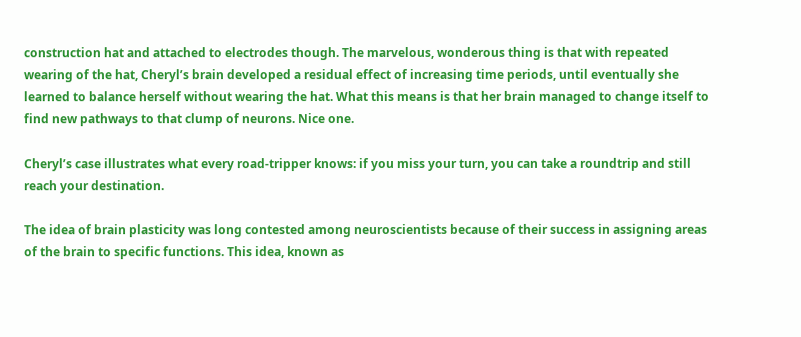construction hat and attached to electrodes though. The marvelous, wonderous thing is that with repeated wearing of the hat, Cheryl’s brain developed a residual effect of increasing time periods, until eventually she learned to balance herself without wearing the hat. What this means is that her brain managed to change itself to find new pathways to that clump of neurons. Nice one.

Cheryl’s case illustrates what every road-tripper knows: if you miss your turn, you can take a roundtrip and still reach your destination.

The idea of brain plasticity was long contested among neuroscientists because of their success in assigning areas of the brain to specific functions. This idea, known as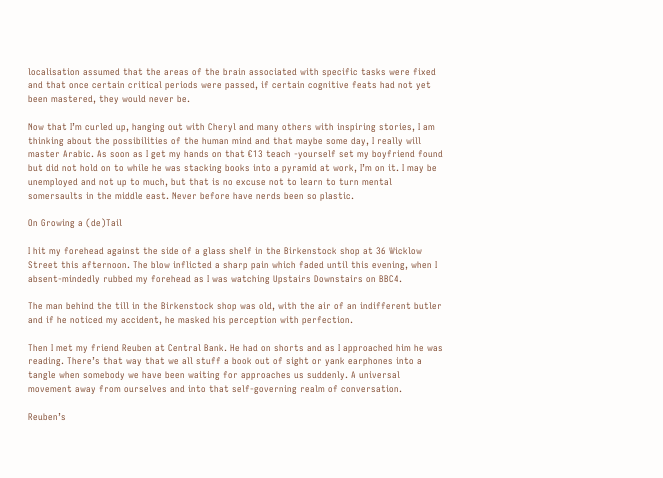localisation assumed that the areas of the brain associated with specific tasks were fixed and that once certain critical periods were passed, if certain cognitive feats had not yet been mastered, they would never be.

Now that I’m curled up, hanging out with Cheryl and many others with inspiring stories, I am thinking about the possibilities of the human mind and that maybe some day, I really will master Arabic. As soon as I get my hands on that €13 teach -yourself set my boyfriend found but did not hold on to while he was stacking books into a pyramid at work, I’m on it. I may be unemployed and not up to much, but that is no excuse not to learn to turn mental somersaults in the middle east. Never before have nerds been so plastic.

On Growing a (de)Tail

I hit my forehead against the side of a glass shelf in the Birkenstock shop at 36 Wicklow Street this afternoon. The blow inflicted a sharp pain which faded until this evening, when I absent-mindedly rubbed my forehead as I was watching Upstairs Downstairs on BBC4.

The man behind the till in the Birkenstock shop was old, with the air of an indifferent butler and if he noticed my accident, he masked his perception with perfection.

Then I met my friend Reuben at Central Bank. He had on shorts and as I approached him he was reading. There’s that way that we all stuff a book out of sight or yank earphones into a tangle when somebody we have been waiting for approaches us suddenly. A universal movement away from ourselves and into that self-governing realm of conversation.

Reuben’s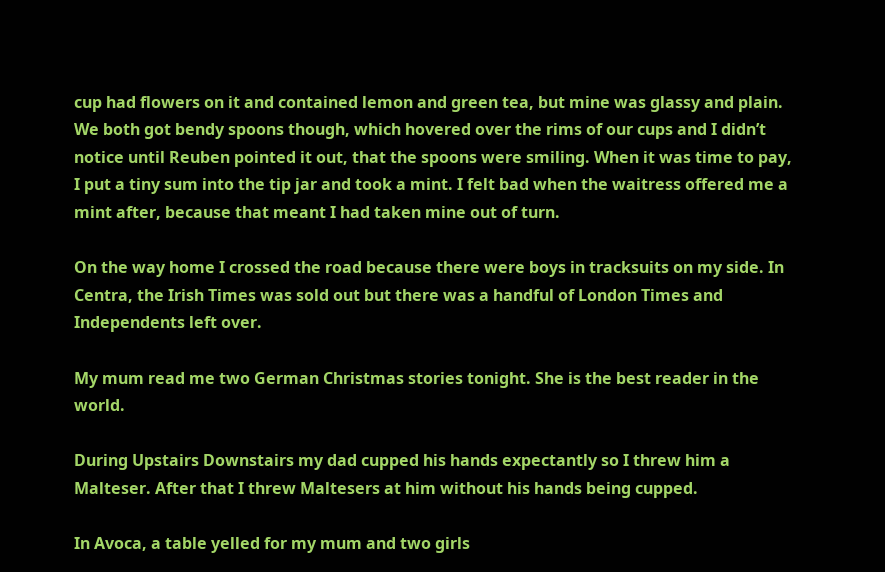cup had flowers on it and contained lemon and green tea, but mine was glassy and plain. We both got bendy spoons though, which hovered over the rims of our cups and I didn’t notice until Reuben pointed it out, that the spoons were smiling. When it was time to pay, I put a tiny sum into the tip jar and took a mint. I felt bad when the waitress offered me a mint after, because that meant I had taken mine out of turn.

On the way home I crossed the road because there were boys in tracksuits on my side. In Centra, the Irish Times was sold out but there was a handful of London Times and Independents left over.

My mum read me two German Christmas stories tonight. She is the best reader in the world.

During Upstairs Downstairs my dad cupped his hands expectantly so I threw him a Malteser. After that I threw Maltesers at him without his hands being cupped.

In Avoca, a table yelled for my mum and two girls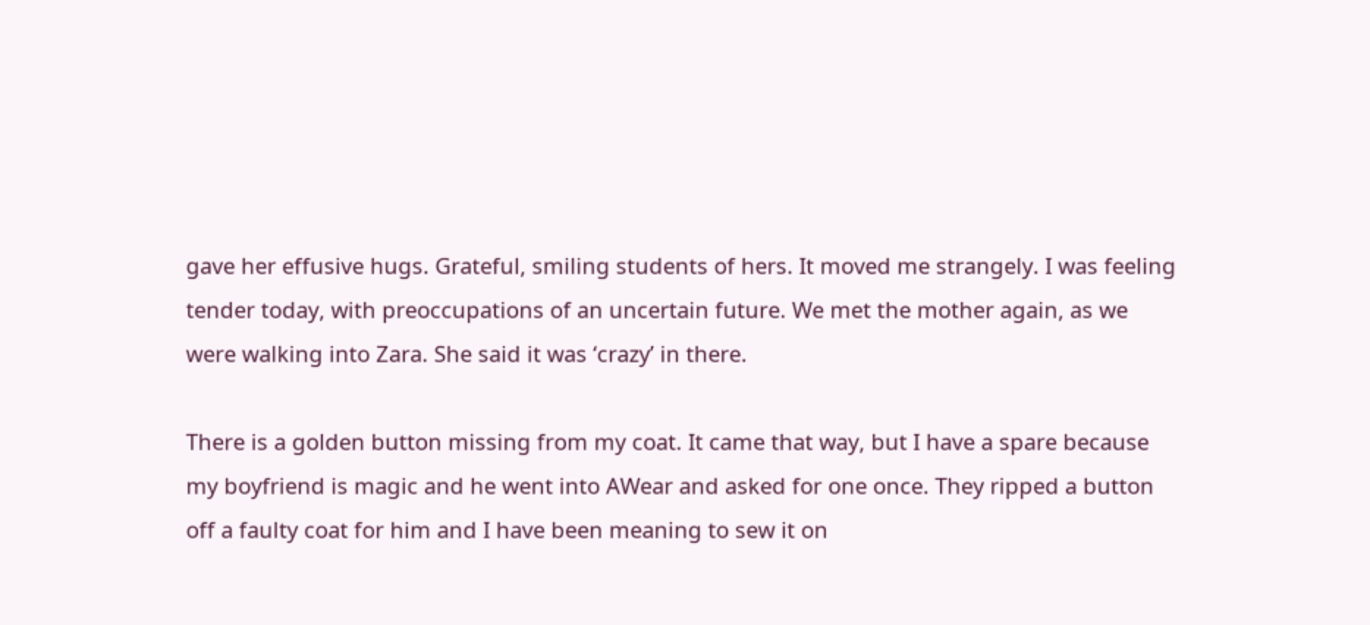gave her effusive hugs. Grateful, smiling students of hers. It moved me strangely. I was feeling tender today, with preoccupations of an uncertain future. We met the mother again, as we were walking into Zara. She said it was ‘crazy’ in there.

There is a golden button missing from my coat. It came that way, but I have a spare because my boyfriend is magic and he went into AWear and asked for one once. They ripped a button off a faulty coat for him and I have been meaning to sew it on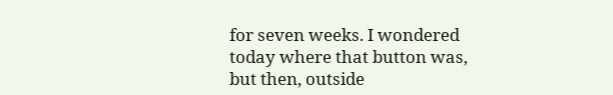for seven weeks. I wondered today where that button was, but then, outside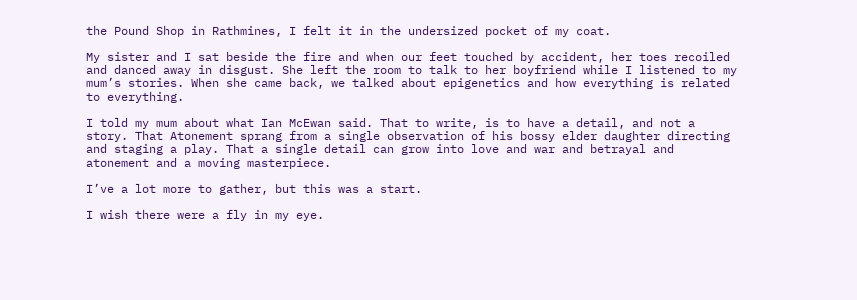the Pound Shop in Rathmines, I felt it in the undersized pocket of my coat.

My sister and I sat beside the fire and when our feet touched by accident, her toes recoiled and danced away in disgust. She left the room to talk to her boyfriend while I listened to my mum’s stories. When she came back, we talked about epigenetics and how everything is related to everything.

I told my mum about what Ian McEwan said. That to write, is to have a detail, and not a story. That Atonement sprang from a single observation of his bossy elder daughter directing and staging a play. That a single detail can grow into love and war and betrayal and atonement and a moving masterpiece.

I’ve a lot more to gather, but this was a start.

I wish there were a fly in my eye.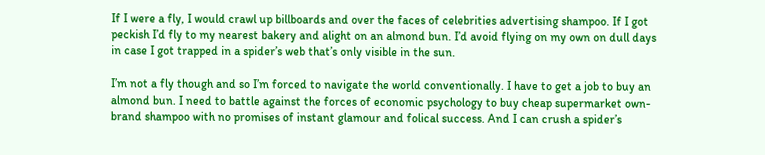If I were a fly, I would crawl up billboards and over the faces of celebrities advertising shampoo. If I got peckish I’d fly to my nearest bakery and alight on an almond bun. I’d avoid flying on my own on dull days in case I got trapped in a spider’s web that’s only visible in the sun.

I’m not a fly though and so I’m forced to navigate the world conventionally. I have to get a job to buy an almond bun. I need to battle against the forces of economic psychology to buy cheap supermarket own-brand shampoo with no promises of instant glamour and folical success. And I can crush a spider’s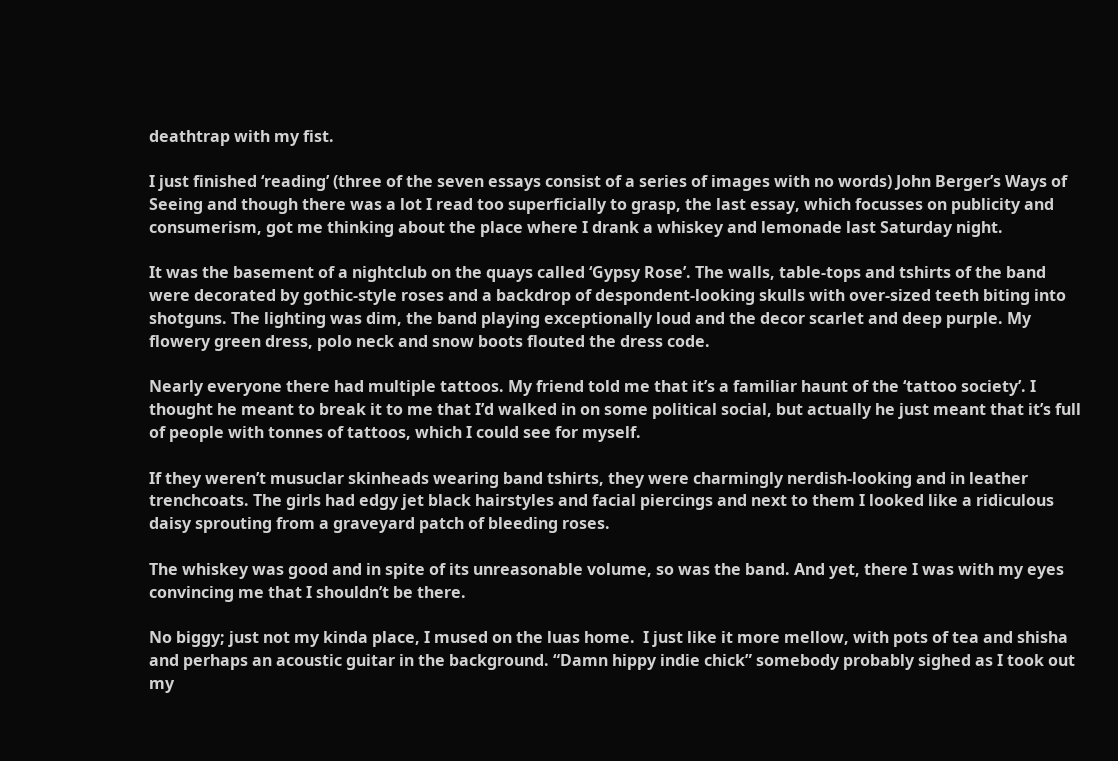deathtrap with my fist.

I just finished ‘reading’ (three of the seven essays consist of a series of images with no words) John Berger’s Ways of Seeing and though there was a lot I read too superficially to grasp, the last essay, which focusses on publicity and consumerism, got me thinking about the place where I drank a whiskey and lemonade last Saturday night.

It was the basement of a nightclub on the quays called ‘Gypsy Rose’. The walls, table-tops and tshirts of the band were decorated by gothic-style roses and a backdrop of despondent-looking skulls with over-sized teeth biting into shotguns. The lighting was dim, the band playing exceptionally loud and the decor scarlet and deep purple. My flowery green dress, polo neck and snow boots flouted the dress code.

Nearly everyone there had multiple tattoos. My friend told me that it’s a familiar haunt of the ‘tattoo society’. I thought he meant to break it to me that I’d walked in on some political social, but actually he just meant that it’s full of people with tonnes of tattoos, which I could see for myself.

If they weren’t musuclar skinheads wearing band tshirts, they were charmingly nerdish-looking and in leather trenchcoats. The girls had edgy jet black hairstyles and facial piercings and next to them I looked like a ridiculous daisy sprouting from a graveyard patch of bleeding roses.

The whiskey was good and in spite of its unreasonable volume, so was the band. And yet, there I was with my eyes convincing me that I shouldn’t be there.

No biggy; just not my kinda place, I mused on the luas home.  I just like it more mellow, with pots of tea and shisha and perhaps an acoustic guitar in the background. “Damn hippy indie chick” somebody probably sighed as I took out my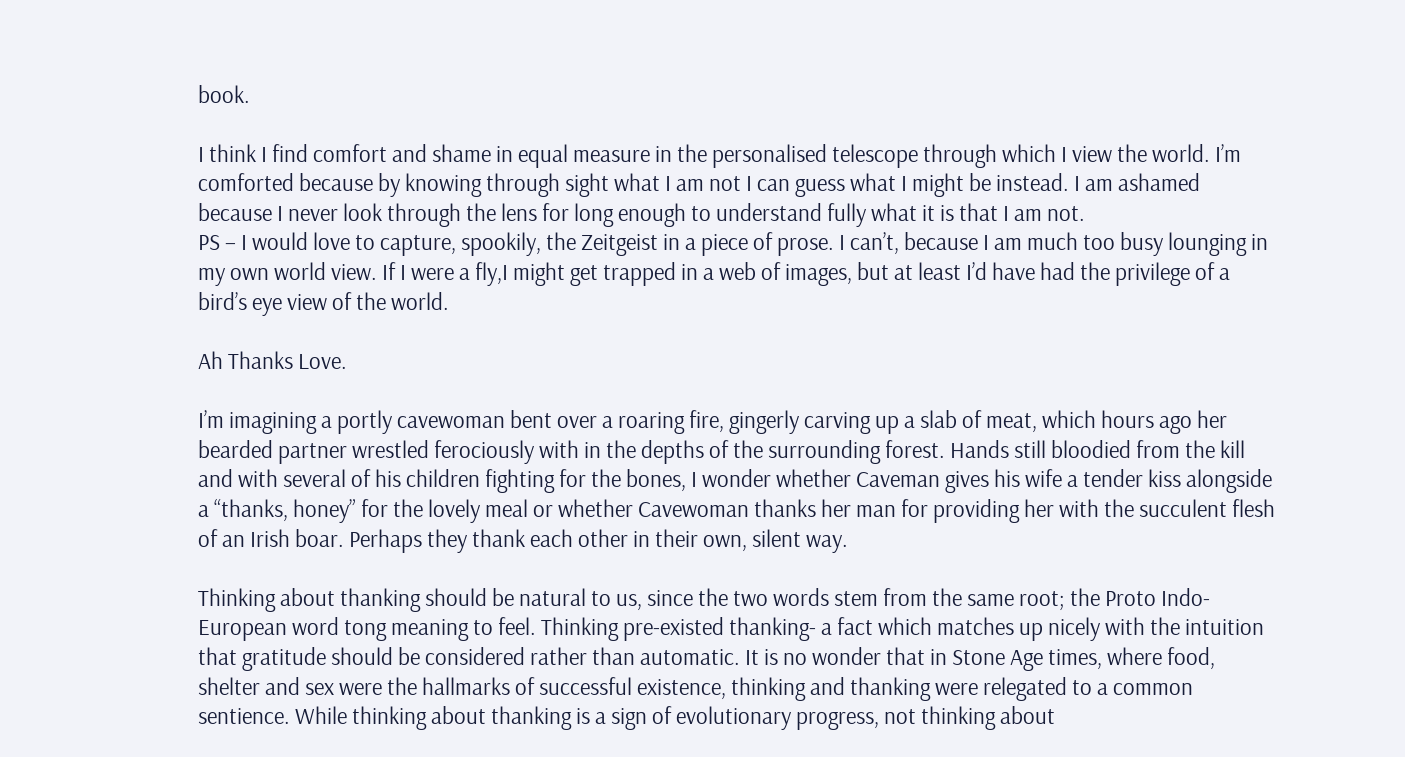book.

I think I find comfort and shame in equal measure in the personalised telescope through which I view the world. I’m comforted because by knowing through sight what I am not I can guess what I might be instead. I am ashamed because I never look through the lens for long enough to understand fully what it is that I am not.
PS – I would love to capture, spookily, the Zeitgeist in a piece of prose. I can’t, because I am much too busy lounging in my own world view. If I were a fly,I might get trapped in a web of images, but at least I’d have had the privilege of a bird’s eye view of the world.

Ah Thanks Love.

I’m imagining a portly cavewoman bent over a roaring fire, gingerly carving up a slab of meat, which hours ago her bearded partner wrestled ferociously with in the depths of the surrounding forest. Hands still bloodied from the kill and with several of his children fighting for the bones, I wonder whether Caveman gives his wife a tender kiss alongside a “thanks, honey” for the lovely meal or whether Cavewoman thanks her man for providing her with the succulent flesh of an Irish boar. Perhaps they thank each other in their own, silent way.

Thinking about thanking should be natural to us, since the two words stem from the same root; the Proto Indo-European word tong meaning to feel. Thinking pre-existed thanking- a fact which matches up nicely with the intuition that gratitude should be considered rather than automatic. It is no wonder that in Stone Age times, where food, shelter and sex were the hallmarks of successful existence, thinking and thanking were relegated to a common sentience. While thinking about thanking is a sign of evolutionary progress, not thinking about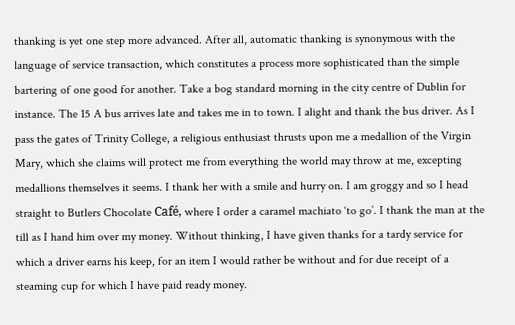thanking is yet one step more advanced. After all, automatic thanking is synonymous with the language of service transaction, which constitutes a process more sophisticated than the simple bartering of one good for another. Take a bog standard morning in the city centre of Dublin for instance. The 15 A bus arrives late and takes me in to town. I alight and thank the bus driver. As I pass the gates of Trinity College, a religious enthusiast thrusts upon me a medallion of the Virgin Mary, which she claims will protect me from everything the world may throw at me, excepting medallions themselves it seems. I thank her with a smile and hurry on. I am groggy and so I head straight to Butlers Chocolate Café, where I order a caramel machiato ‘to go’. I thank the man at the till as I hand him over my money. Without thinking, I have given thanks for a tardy service for which a driver earns his keep, for an item I would rather be without and for due receipt of a steaming cup for which I have paid ready money.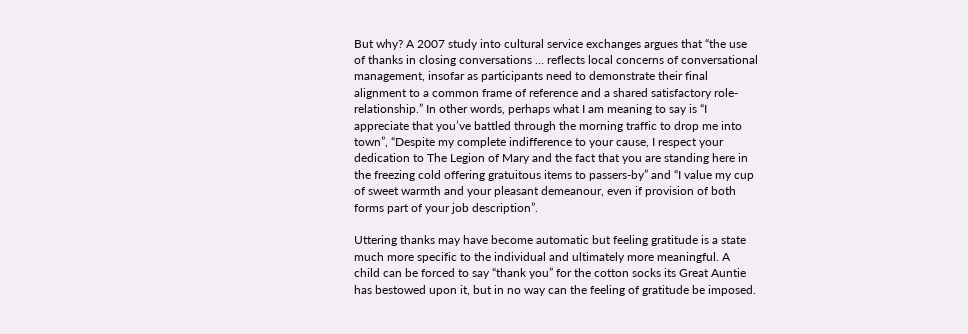But why? A 2007 study into cultural service exchanges argues that “the use of thanks in closing conversations … reflects local concerns of conversational management, insofar as participants need to demonstrate their final alignment to a common frame of reference and a shared satisfactory role-relationship.” In other words, perhaps what I am meaning to say is “I appreciate that you’ve battled through the morning traffic to drop me into town”, “Despite my complete indifference to your cause, I respect your dedication to The Legion of Mary and the fact that you are standing here in the freezing cold offering gratuitous items to passers-by” and “I value my cup of sweet warmth and your pleasant demeanour, even if provision of both forms part of your job description”.

Uttering thanks may have become automatic but feeling gratitude is a state much more specific to the individual and ultimately more meaningful. A child can be forced to say “thank you” for the cotton socks its Great Auntie has bestowed upon it, but in no way can the feeling of gratitude be imposed.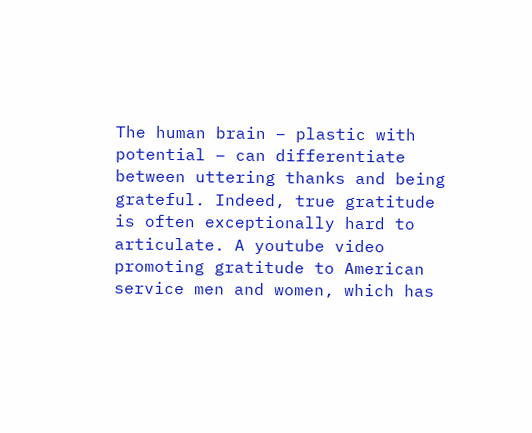The human brain – plastic with potential – can differentiate between uttering thanks and being grateful. Indeed, true gratitude is often exceptionally hard to articulate. A youtube video promoting gratitude to American service men and women, which has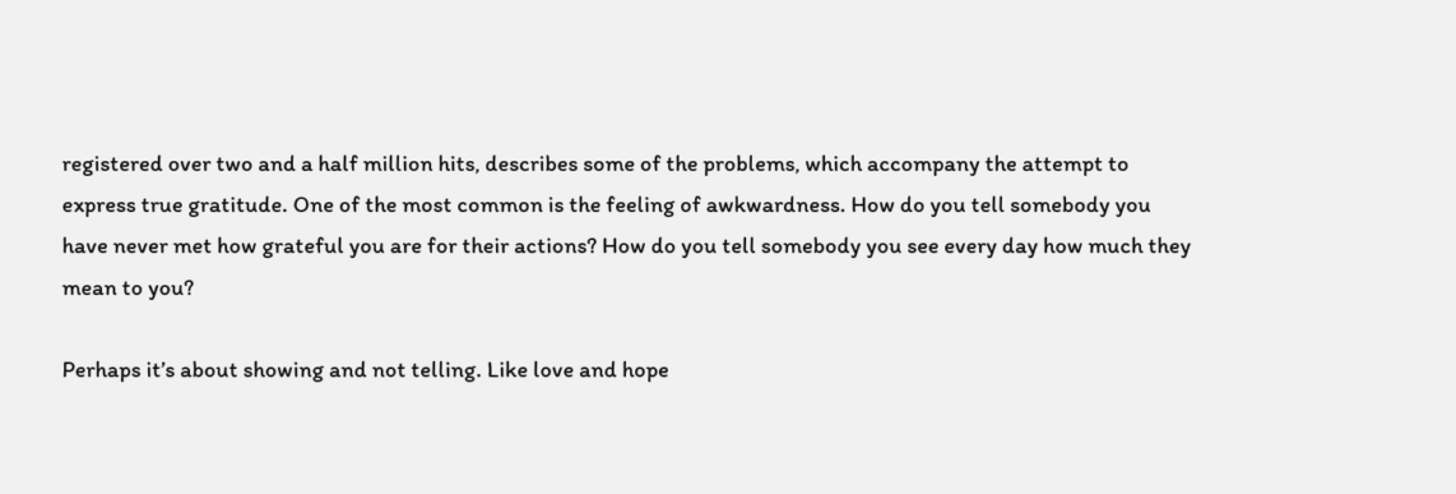registered over two and a half million hits, describes some of the problems, which accompany the attempt to express true gratitude. One of the most common is the feeling of awkwardness. How do you tell somebody you have never met how grateful you are for their actions? How do you tell somebody you see every day how much they mean to you?

Perhaps it’s about showing and not telling. Like love and hope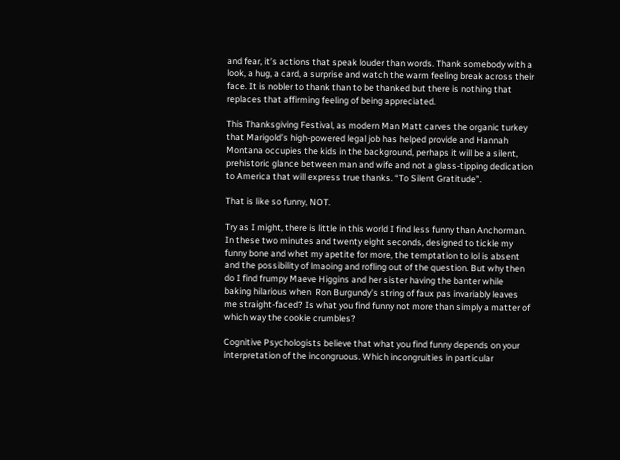and fear, it’s actions that speak louder than words. Thank somebody with a look, a hug, a card, a surprise and watch the warm feeling break across their face. It is nobler to thank than to be thanked but there is nothing that replaces that affirming feeling of being appreciated.

This Thanksgiving Festival, as modern Man Matt carves the organic turkey that Marigold’s high-powered legal job has helped provide and Hannah Montana occupies the kids in the background, perhaps it will be a silent, prehistoric glance between man and wife and not a glass-tipping dedication to America that will express true thanks. “To Silent Gratitude”.

That is like so funny, NOT.

Try as I might, there is little in this world I find less funny than Anchorman. In these two minutes and twenty eight seconds, designed to tickle my funny bone and whet my apetite for more, the temptation to lol is absent and the possibility of lmaoing and rofling out of the question. But why then do I find frumpy Maeve Higgins and her sister having the banter while baking hilarious when  Ron Burgundy’s string of faux pas invariably leaves me straight-faced? Is what you find funny not more than simply a matter of which way the cookie crumbles?

Cognitive Psychologists believe that what you find funny depends on your interpretation of the incongruous. Which incongruities in particular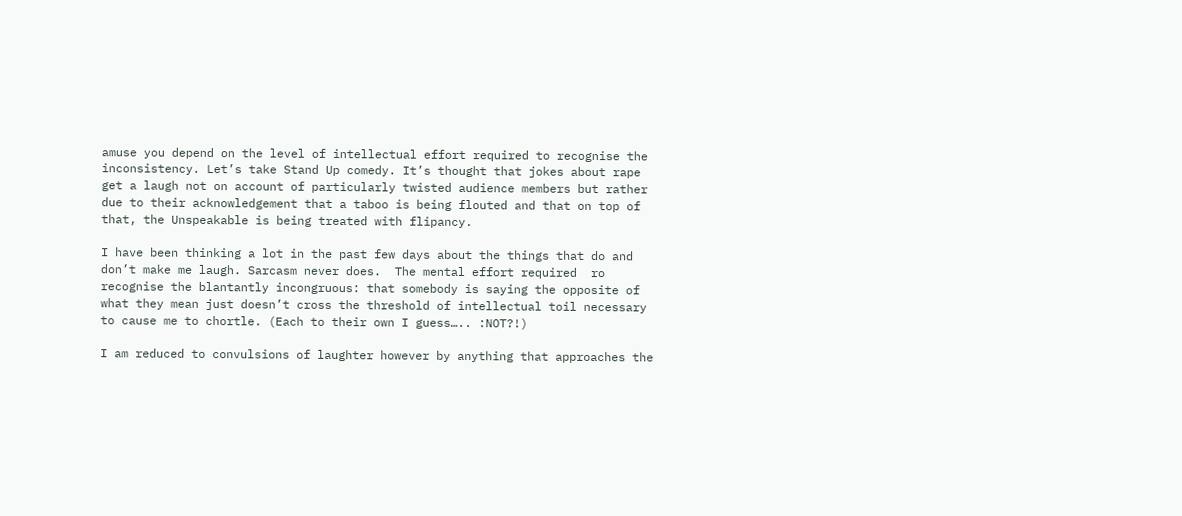amuse you depend on the level of intellectual effort required to recognise the inconsistency. Let’s take Stand Up comedy. It’s thought that jokes about rape get a laugh not on account of particularly twisted audience members but rather due to their acknowledgement that a taboo is being flouted and that on top of that, the Unspeakable is being treated with flipancy.

I have been thinking a lot in the past few days about the things that do and don’t make me laugh. Sarcasm never does.  The mental effort required  ro recognise the blantantly incongruous: that somebody is saying the opposite of what they mean just doesn’t cross the threshold of intellectual toil necessary to cause me to chortle. (Each to their own I guess….. :NOT?!)

I am reduced to convulsions of laughter however by anything that approaches the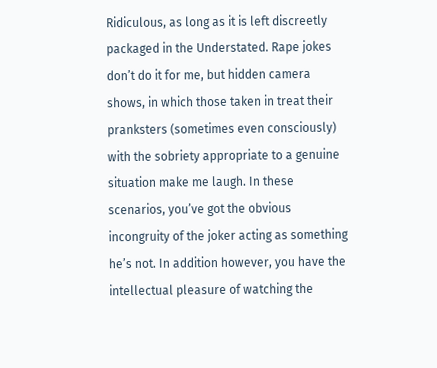Ridiculous, as long as it is left discreetly packaged in the Understated. Rape jokes don’t do it for me, but hidden camera shows, in which those taken in treat their pranksters (sometimes even consciously) with the sobriety appropriate to a genuine situation make me laugh. In these scenarios, you’ve got the obvious incongruity of the joker acting as something he’s not. In addition however, you have the intellectual pleasure of watching the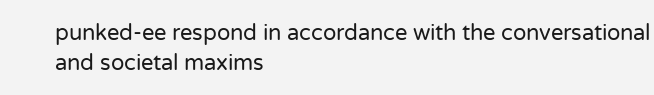punked-ee respond in accordance with the conversational and societal maxims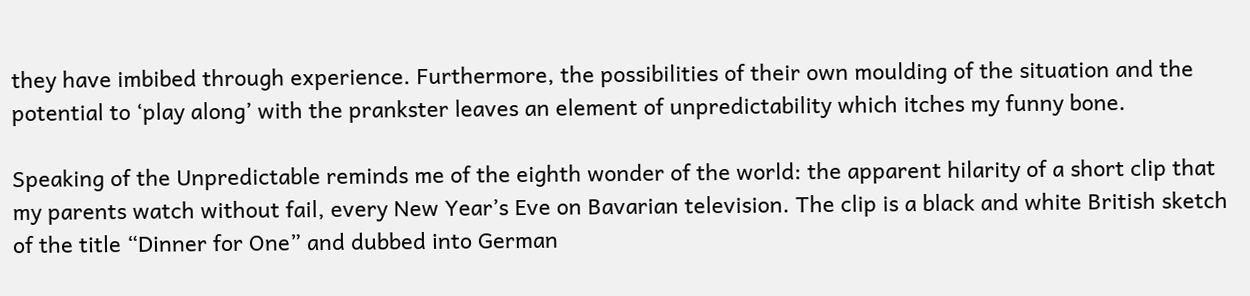they have imbibed through experience. Furthermore, the possibilities of their own moulding of the situation and the potential to ‘play along’ with the prankster leaves an element of unpredictability which itches my funny bone.

Speaking of the Unpredictable reminds me of the eighth wonder of the world: the apparent hilarity of a short clip that my parents watch without fail, every New Year’s Eve on Bavarian television. The clip is a black and white British sketch of the title “Dinner for One” and dubbed into German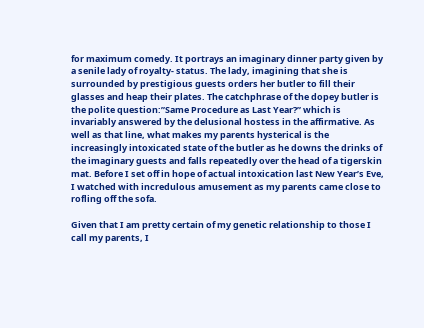for maximum comedy. It portrays an imaginary dinner party given by a senile lady of royalty- status. The lady, imagining that she is surrounded by prestigious guests orders her butler to fill their glasses and heap their plates. The catchphrase of the dopey butler is the polite question:”Same Procedure as Last Year?” which is invariably answered by the delusional hostess in the affirmative. As well as that line, what makes my parents hysterical is the increasingly intoxicated state of the butler as he downs the drinks of the imaginary guests and falls repeatedly over the head of a tigerskin mat. Before I set off in hope of actual intoxication last New Year’s Eve, I watched with incredulous amusement as my parents came close to rofling off the sofa.

Given that I am pretty certain of my genetic relationship to those I call my parents, I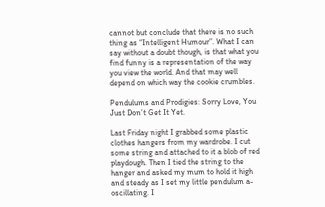cannot but conclude that there is no such thing as “Intelligent Humour”. What I can say without a doubt though, is that what you find funny is a representation of the way you view the world. And that may well depend on which way the cookie crumbles.

Pendulums and Prodigies: Sorry Love, You Just Don’t Get It Yet.

Last Friday night I grabbed some plastic clothes hangers from my wardrobe. I cut some string and attached to it a blob of red playdough. Then I tied the string to the hanger and asked my mum to hold it high and steady as I set my little pendulum a-oscillating. I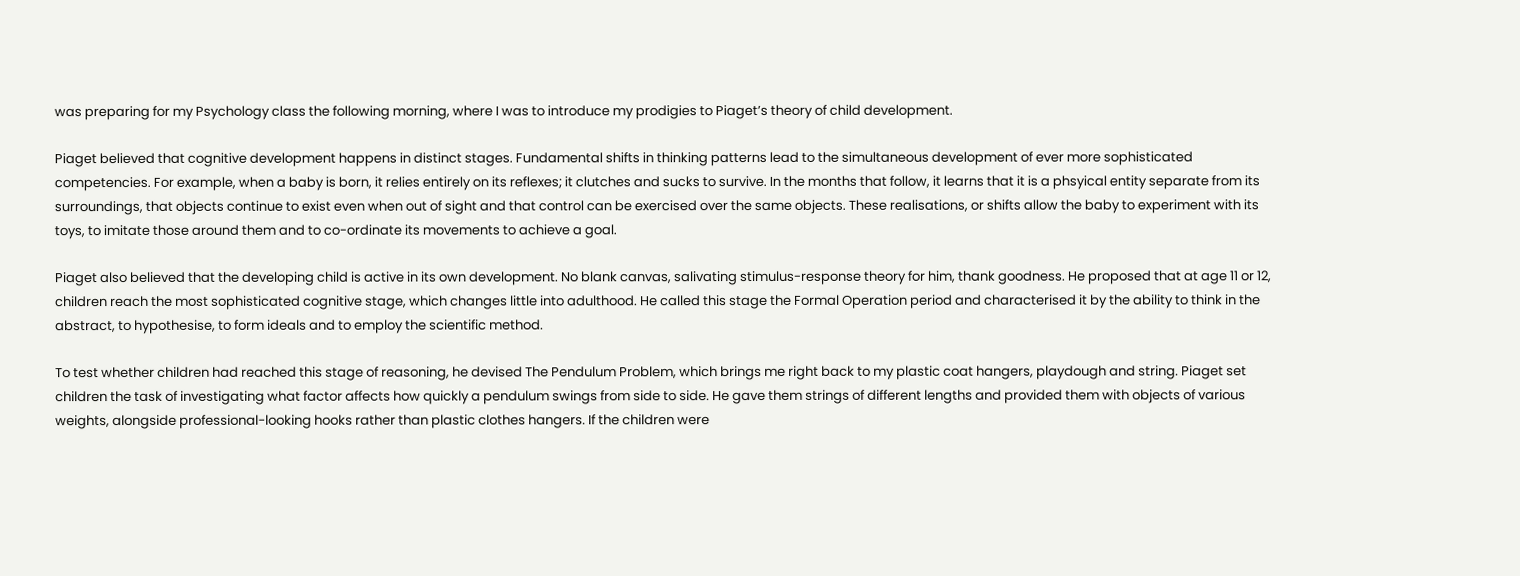was preparing for my Psychology class the following morning, where I was to introduce my prodigies to Piaget’s theory of child development.

Piaget believed that cognitive development happens in distinct stages. Fundamental shifts in thinking patterns lead to the simultaneous development of ever more sophisticated competencies. For example, when a baby is born, it relies entirely on its reflexes; it clutches and sucks to survive. In the months that follow, it learns that it is a phsyical entity separate from its surroundings, that objects continue to exist even when out of sight and that control can be exercised over the same objects. These realisations, or shifts allow the baby to experiment with its toys, to imitate those around them and to co-ordinate its movements to achieve a goal.

Piaget also believed that the developing child is active in its own development. No blank canvas, salivating stimulus-response theory for him, thank goodness. He proposed that at age 11 or 12, children reach the most sophisticated cognitive stage, which changes little into adulthood. He called this stage the Formal Operation period and characterised it by the ability to think in the abstract, to hypothesise, to form ideals and to employ the scientific method.

To test whether children had reached this stage of reasoning, he devised The Pendulum Problem, which brings me right back to my plastic coat hangers, playdough and string. Piaget set children the task of investigating what factor affects how quickly a pendulum swings from side to side. He gave them strings of different lengths and provided them with objects of various weights, alongside professional-looking hooks rather than plastic clothes hangers. If the children were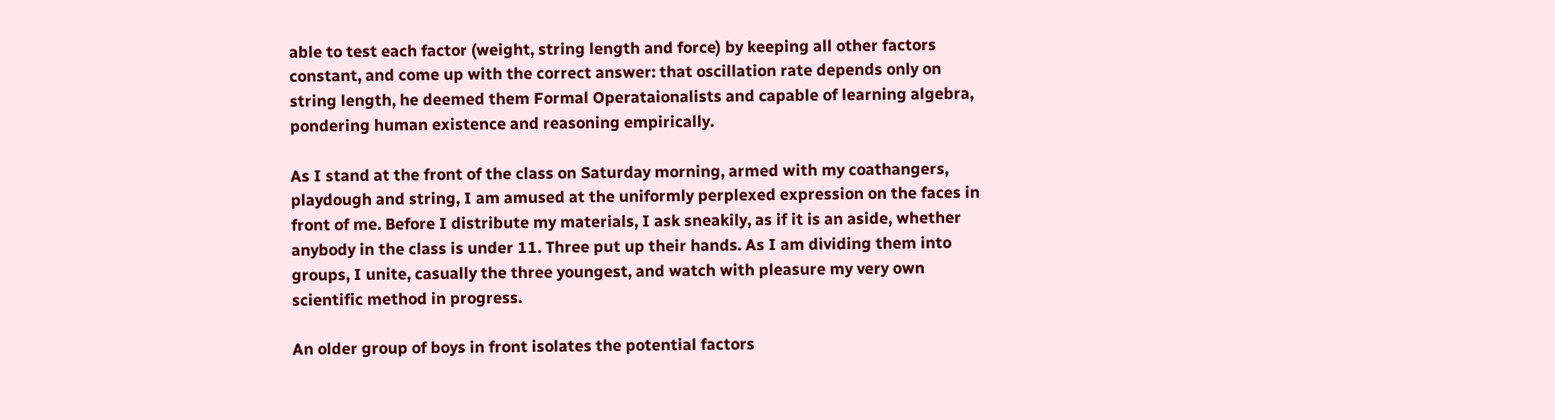able to test each factor (weight, string length and force) by keeping all other factors constant, and come up with the correct answer: that oscillation rate depends only on string length, he deemed them Formal Operataionalists and capable of learning algebra, pondering human existence and reasoning empirically.

As I stand at the front of the class on Saturday morning, armed with my coathangers, playdough and string, I am amused at the uniformly perplexed expression on the faces in front of me. Before I distribute my materials, I ask sneakily, as if it is an aside, whether anybody in the class is under 11. Three put up their hands. As I am dividing them into groups, I unite, casually the three youngest, and watch with pleasure my very own scientific method in progress.

An older group of boys in front isolates the potential factors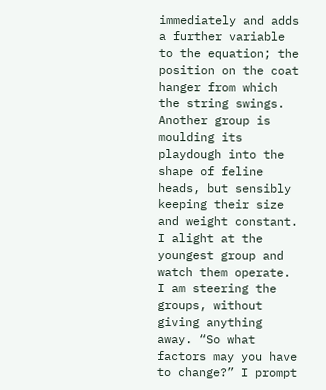immediately and adds a further variable to the equation; the position on the coat hanger from which the string swings. Another group is moulding its playdough into the shape of feline heads, but sensibly keeping their size and weight constant. I alight at the youngest group and watch them operate. I am steering the groups, without giving anything away. “So what factors may you have to change?” I prompt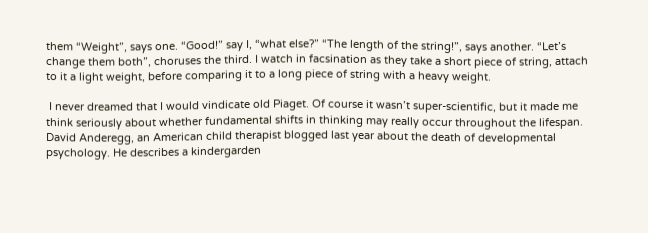them “Weight”, says one. “Good!” say I, “what else?” “The length of the string!”, says another. “Let’s change them both”, choruses the third. I watch in facsination as they take a short piece of string, attach to it a light weight, before comparing it to a long piece of string with a heavy weight.

 I never dreamed that I would vindicate old Piaget. Of course it wasn’t super-scientific, but it made me think seriously about whether fundamental shifts in thinking may really occur throughout the lifespan. David Anderegg, an American child therapist blogged last year about the death of developmental psychology. He describes a kindergarden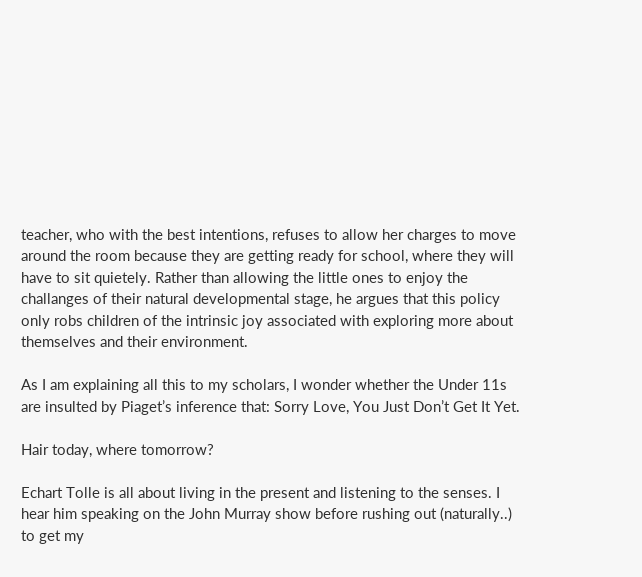teacher, who with the best intentions, refuses to allow her charges to move around the room because they are getting ready for school, where they will have to sit quietely. Rather than allowing the little ones to enjoy the challanges of their natural developmental stage, he argues that this policy only robs children of the intrinsic joy associated with exploring more about themselves and their environment.

As I am explaining all this to my scholars, I wonder whether the Under 11s are insulted by Piaget’s inference that: Sorry Love, You Just Don’t Get It Yet.

Hair today, where tomorrow?

Echart Tolle is all about living in the present and listening to the senses. I hear him speaking on the John Murray show before rushing out (naturally..) to get my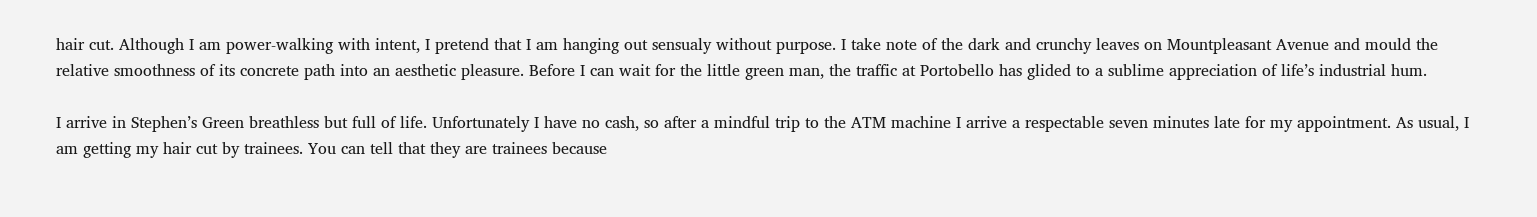hair cut. Although I am power-walking with intent, I pretend that I am hanging out sensualy without purpose. I take note of the dark and crunchy leaves on Mountpleasant Avenue and mould the relative smoothness of its concrete path into an aesthetic pleasure. Before I can wait for the little green man, the traffic at Portobello has glided to a sublime appreciation of life’s industrial hum.

I arrive in Stephen’s Green breathless but full of life. Unfortunately I have no cash, so after a mindful trip to the ATM machine I arrive a respectable seven minutes late for my appointment. As usual, I am getting my hair cut by trainees. You can tell that they are trainees because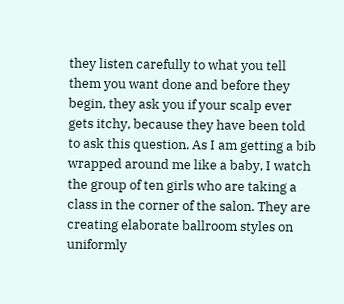they listen carefully to what you tell them you want done and before they begin, they ask you if your scalp ever gets itchy, because they have been told to ask this question. As I am getting a bib wrapped around me like a baby, I watch the group of ten girls who are taking a class in the corner of the salon. They are creating elaborate ballroom styles on uniformly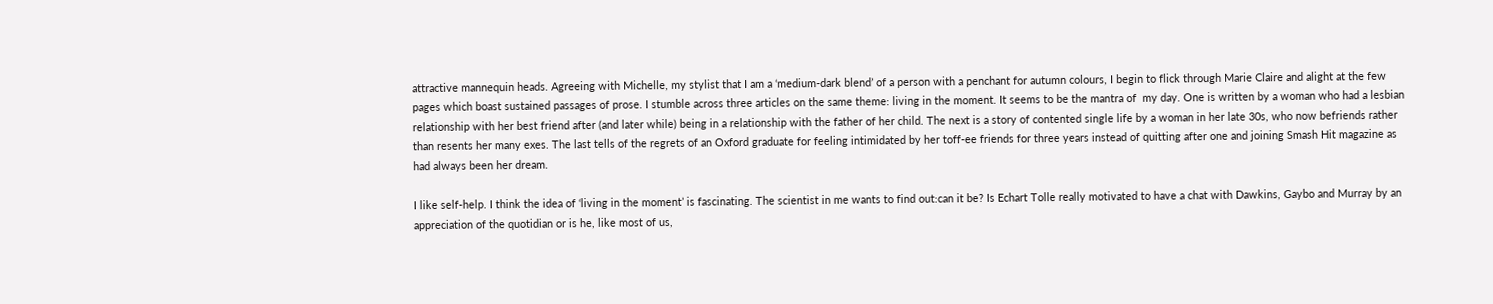attractive mannequin heads. Agreeing with Michelle, my stylist that I am a ‘medium-dark blend’ of a person with a penchant for autumn colours, I begin to flick through Marie Claire and alight at the few pages which boast sustained passages of prose. I stumble across three articles on the same theme: living in the moment. It seems to be the mantra of  my day. One is written by a woman who had a lesbian relationship with her best friend after (and later while) being in a relationship with the father of her child. The next is a story of contented single life by a woman in her late 30s, who now befriends rather than resents her many exes. The last tells of the regrets of an Oxford graduate for feeling intimidated by her toff-ee friends for three years instead of quitting after one and joining Smash Hit magazine as had always been her dream.

I like self-help. I think the idea of ‘living in the moment’ is fascinating. The scientist in me wants to find out:can it be? Is Echart Tolle really motivated to have a chat with Dawkins, Gaybo and Murray by an appreciation of the quotidian or is he, like most of us,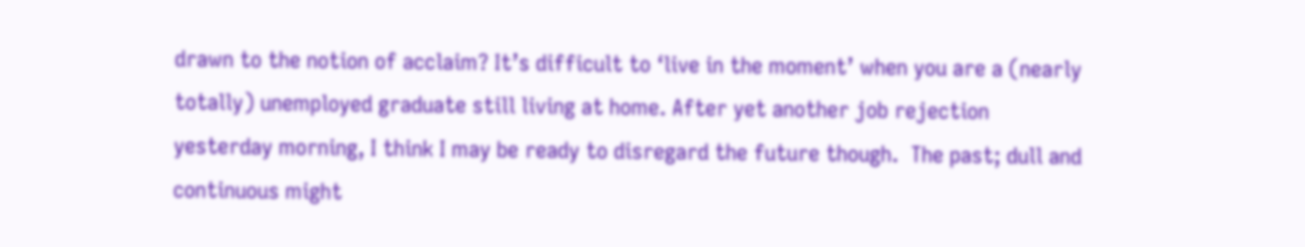drawn to the notion of acclaim? It’s difficult to ‘live in the moment’ when you are a (nearly totally) unemployed graduate still living at home. After yet another job rejection yesterday morning, I think I may be ready to disregard the future though.  The past; dull and continuous might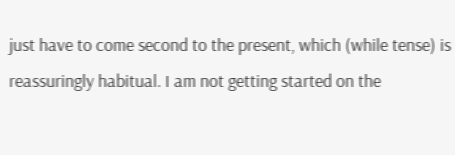just have to come second to the present, which (while tense) is reassuringly habitual. I am not getting started on the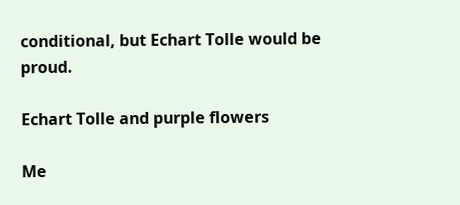conditional, but Echart Tolle would be proud.

Echart Tolle and purple flowers

Me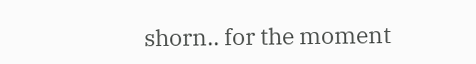shorn.. for the moment